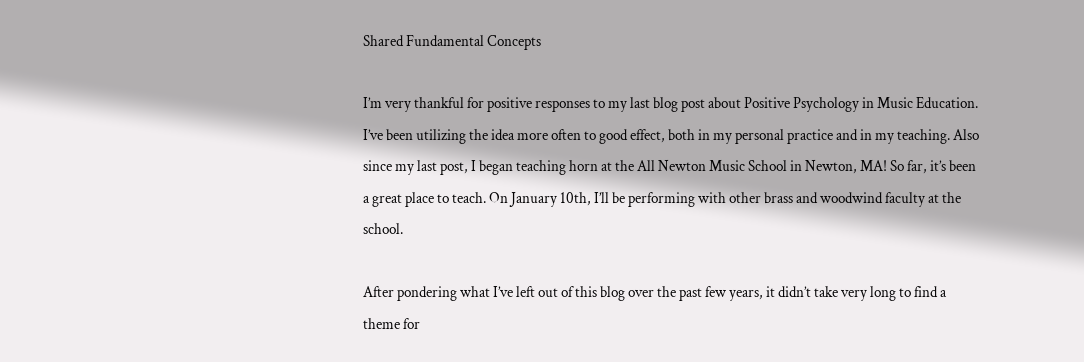Shared Fundamental Concepts

I’m very thankful for positive responses to my last blog post about Positive Psychology in Music Education. I’ve been utilizing the idea more often to good effect, both in my personal practice and in my teaching. Also since my last post, I began teaching horn at the All Newton Music School in Newton, MA! So far, it’s been a great place to teach. On January 10th, I’ll be performing with other brass and woodwind faculty at the school.

After pondering what I’ve left out of this blog over the past few years, it didn’t take very long to find a theme for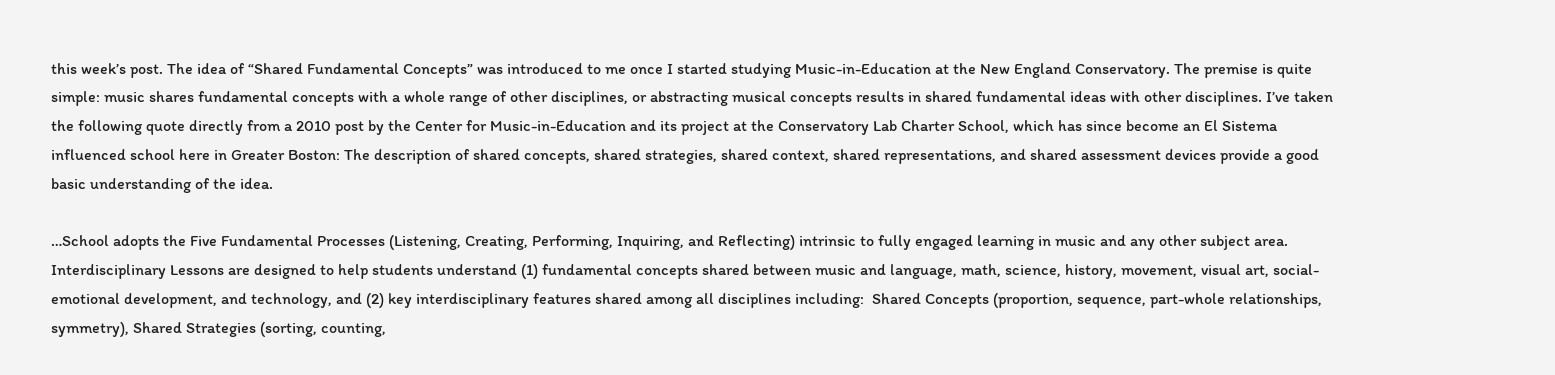this week’s post. The idea of “Shared Fundamental Concepts” was introduced to me once I started studying Music-in-Education at the New England Conservatory. The premise is quite simple: music shares fundamental concepts with a whole range of other disciplines, or abstracting musical concepts results in shared fundamental ideas with other disciplines. I’ve taken the following quote directly from a 2010 post by the Center for Music-in-Education and its project at the Conservatory Lab Charter School, which has since become an El Sistema influenced school here in Greater Boston: The description of shared concepts, shared strategies, shared context, shared representations, and shared assessment devices provide a good basic understanding of the idea.

…School adopts the Five Fundamental Processes (Listening, Creating, Performing, Inquiring, and Reflecting) intrinsic to fully engaged learning in music and any other subject area.  Interdisciplinary Lessons are designed to help students understand (1) fundamental concepts shared between music and language, math, science, history, movement, visual art, social-emotional development, and technology, and (2) key interdisciplinary features shared among all disciplines including:  Shared Concepts (proportion, sequence, part-whole relationships, symmetry), Shared Strategies (sorting, counting,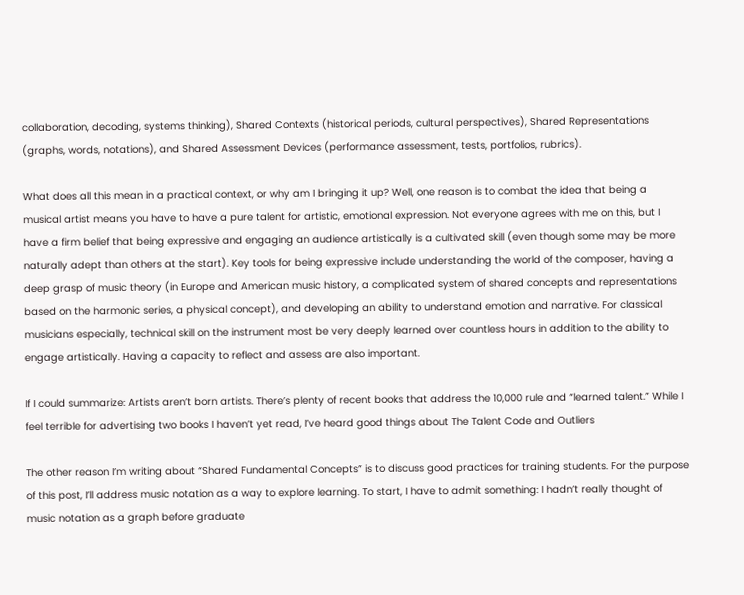collaboration, decoding, systems thinking), Shared Contexts (historical periods, cultural perspectives), Shared Representations (graphs, words, notations), and Shared Assessment Devices (performance assessment, tests, portfolios, rubrics).

What does all this mean in a practical context, or why am I bringing it up? Well, one reason is to combat the idea that being a musical artist means you have to have a pure talent for artistic, emotional expression. Not everyone agrees with me on this, but I have a firm belief that being expressive and engaging an audience artistically is a cultivated skill (even though some may be more naturally adept than others at the start). Key tools for being expressive include understanding the world of the composer, having a deep grasp of music theory (in Europe and American music history, a complicated system of shared concepts and representations based on the harmonic series, a physical concept), and developing an ability to understand emotion and narrative. For classical musicians especially, technical skill on the instrument most be very deeply learned over countless hours in addition to the ability to engage artistically. Having a capacity to reflect and assess are also important.

If I could summarize: Artists aren’t born artists. There’s plenty of recent books that address the 10,000 rule and “learned talent.” While I feel terrible for advertising two books I haven’t yet read, I’ve heard good things about The Talent Code and Outliers

The other reason I’m writing about “Shared Fundamental Concepts” is to discuss good practices for training students. For the purpose of this post, I’ll address music notation as a way to explore learning. To start, I have to admit something: I hadn’t really thought of music notation as a graph before graduate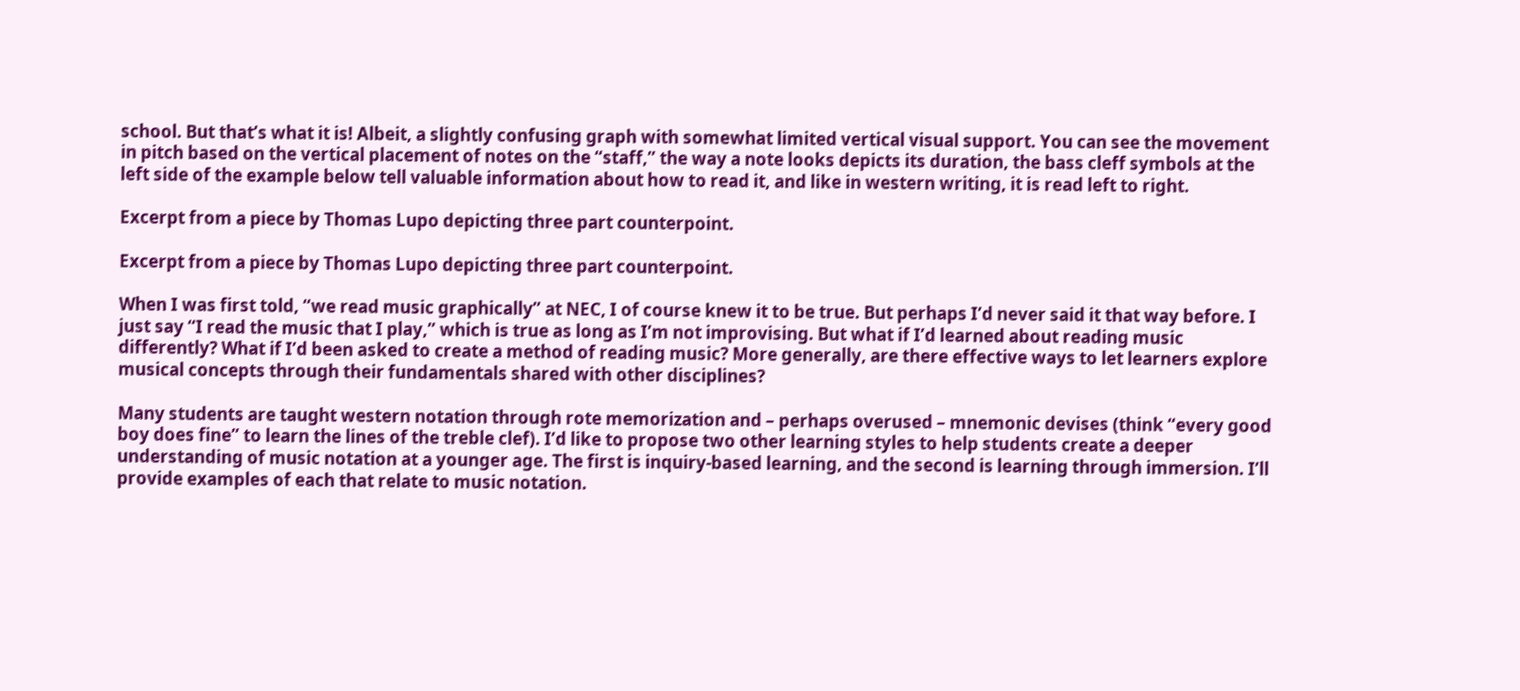school. But that’s what it is! Albeit, a slightly confusing graph with somewhat limited vertical visual support. You can see the movement in pitch based on the vertical placement of notes on the “staff,” the way a note looks depicts its duration, the bass cleff symbols at the left side of the example below tell valuable information about how to read it, and like in western writing, it is read left to right.

Excerpt from a piece by Thomas Lupo depicting three part counterpoint.

Excerpt from a piece by Thomas Lupo depicting three part counterpoint.

When I was first told, “we read music graphically” at NEC, I of course knew it to be true. But perhaps I’d never said it that way before. I just say “I read the music that I play,” which is true as long as I’m not improvising. But what if I’d learned about reading music differently? What if I’d been asked to create a method of reading music? More generally, are there effective ways to let learners explore musical concepts through their fundamentals shared with other disciplines?

Many students are taught western notation through rote memorization and – perhaps overused – mnemonic devises (think “every good boy does fine” to learn the lines of the treble clef). I’d like to propose two other learning styles to help students create a deeper understanding of music notation at a younger age. The first is inquiry-based learning, and the second is learning through immersion. I’ll provide examples of each that relate to music notation.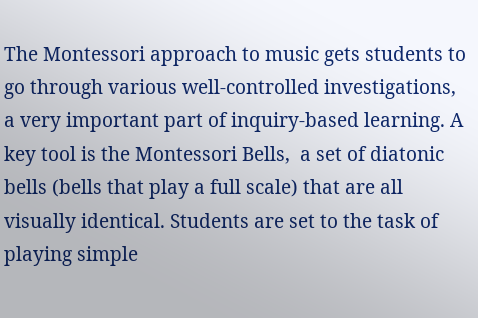The Montessori approach to music gets students to go through various well-controlled investigations, a very important part of inquiry-based learning. A key tool is the Montessori Bells,  a set of diatonic bells (bells that play a full scale) that are all visually identical. Students are set to the task of playing simple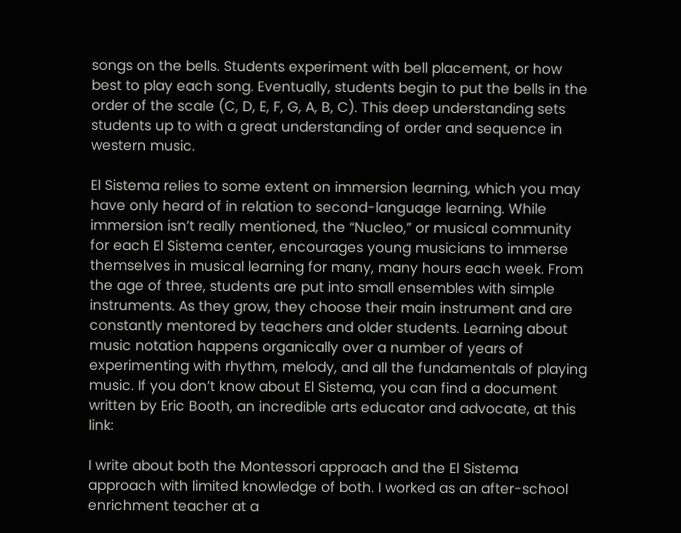songs on the bells. Students experiment with bell placement, or how best to play each song. Eventually, students begin to put the bells in the order of the scale (C, D, E, F, G, A, B, C). This deep understanding sets students up to with a great understanding of order and sequence in western music.

El Sistema relies to some extent on immersion learning, which you may have only heard of in relation to second-language learning. While immersion isn’t really mentioned, the “Nucleo,” or musical community for each El Sistema center, encourages young musicians to immerse themselves in musical learning for many, many hours each week. From the age of three, students are put into small ensembles with simple instruments. As they grow, they choose their main instrument and are constantly mentored by teachers and older students. Learning about music notation happens organically over a number of years of experimenting with rhythm, melody, and all the fundamentals of playing music. If you don’t know about El Sistema, you can find a document written by Eric Booth, an incredible arts educator and advocate, at this link:

I write about both the Montessori approach and the El Sistema approach with limited knowledge of both. I worked as an after-school enrichment teacher at a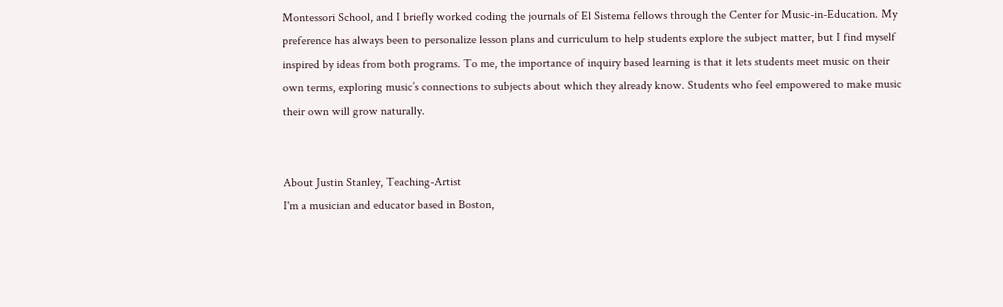Montessori School, and I briefly worked coding the journals of El Sistema fellows through the Center for Music-in-Education. My preference has always been to personalize lesson plans and curriculum to help students explore the subject matter, but I find myself inspired by ideas from both programs. To me, the importance of inquiry based learning is that it lets students meet music on their own terms, exploring music’s connections to subjects about which they already know. Students who feel empowered to make music their own will grow naturally.


About Justin Stanley, Teaching-Artist
I'm a musician and educator based in Boston,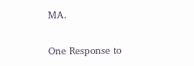MA.

One Response to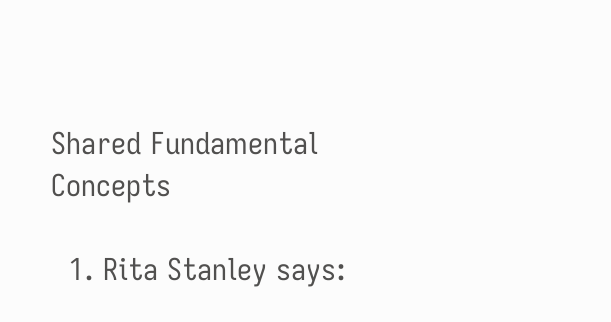Shared Fundamental Concepts

  1. Rita Stanley says: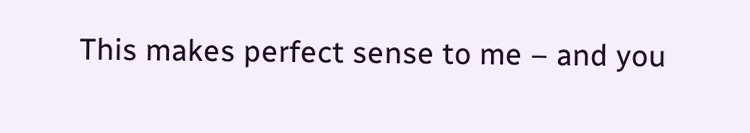This makes perfect sense to me – and you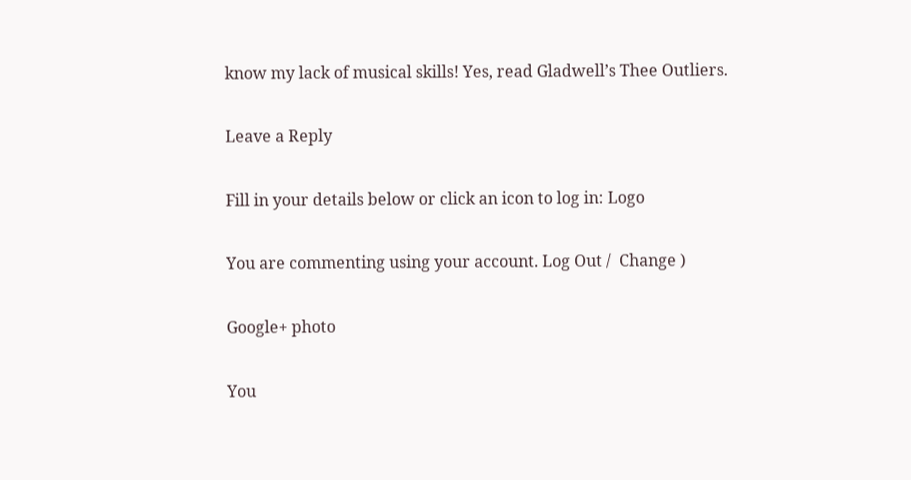know my lack of musical skills! Yes, read Gladwell’s Thee Outliers.

Leave a Reply

Fill in your details below or click an icon to log in: Logo

You are commenting using your account. Log Out /  Change )

Google+ photo

You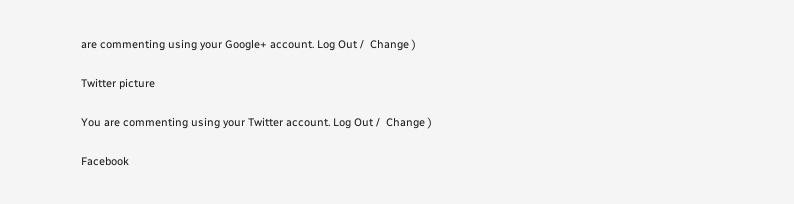are commenting using your Google+ account. Log Out /  Change )

Twitter picture

You are commenting using your Twitter account. Log Out /  Change )

Facebook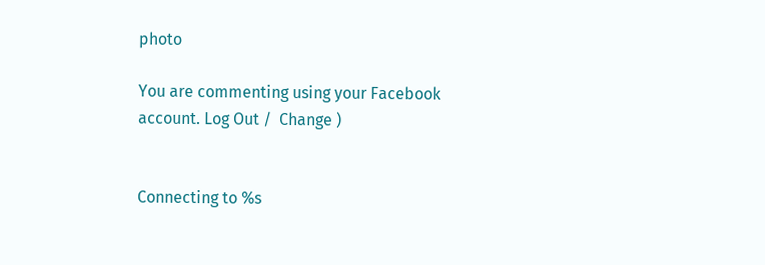photo

You are commenting using your Facebook account. Log Out /  Change )


Connecting to %s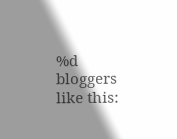%d bloggers like this: